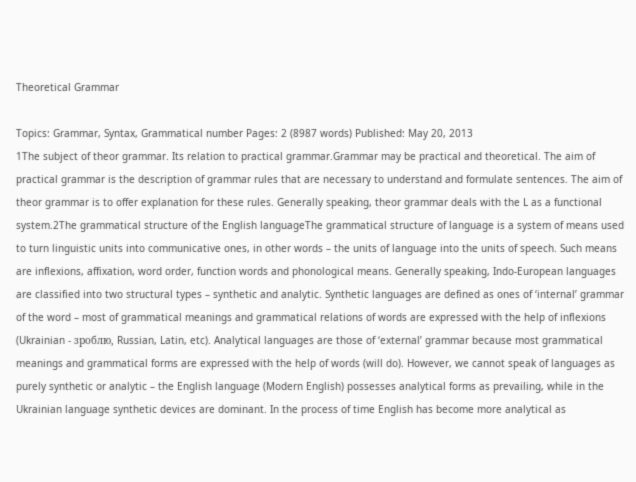Theoretical Grammar

Topics: Grammar, Syntax, Grammatical number Pages: 2 (8987 words) Published: May 20, 2013
1The subject of theor grammar. Its relation to practical grammar.Grammar may be practical and theoretical. The aim of practical grammar is the description of grammar rules that are necessary to understand and formulate sentences. The aim of theor grammar is to offer explanation for these rules. Generally speaking, theor grammar deals with the L as a functional system.2The grammatical structure of the English languageThe grammatical structure of language is a system of means used to turn linguistic units into communicative ones, in other words – the units of language into the units of speech. Such means are inflexions, affixation, word order, function words and phonological means. Generally speaking, Indo-European languages are classified into two structural types – synthetic and analytic. Synthetic languages are defined as ones of ‘internal’ grammar of the word – most of grammatical meanings and grammatical relations of words are expressed with the help of inflexions (Ukrainian - зроблю, Russian, Latin, etc). Analytical languages are those of ‘external’ grammar because most grammatical meanings and grammatical forms are expressed with the help of words (will do). However, we cannot speak of languages as purely synthetic or analytic – the English language (Modern English) possesses analytical forms as prevailing, while in the Ukrainian language synthetic devices are dominant. In the process of time English has become more analytical as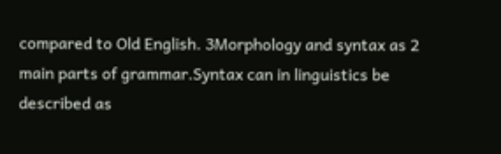compared to Old English. 3Morphology and syntax as 2 main parts of grammar.Syntax can in linguistics be described as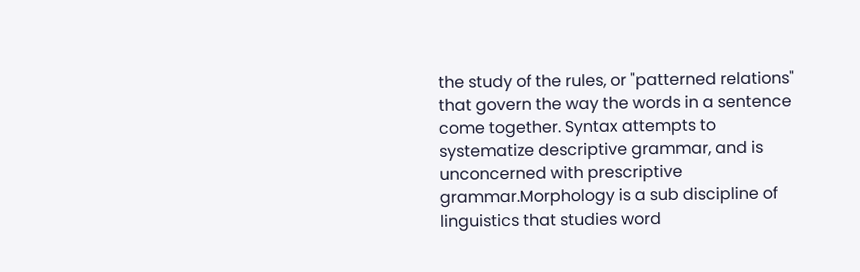the study of the rules, or "patterned relations" that govern the way the words in a sentence come together. Syntax attempts to systematize descriptive grammar, and is unconcerned with prescriptive grammar.Morphology is a sub discipline of linguistics that studies word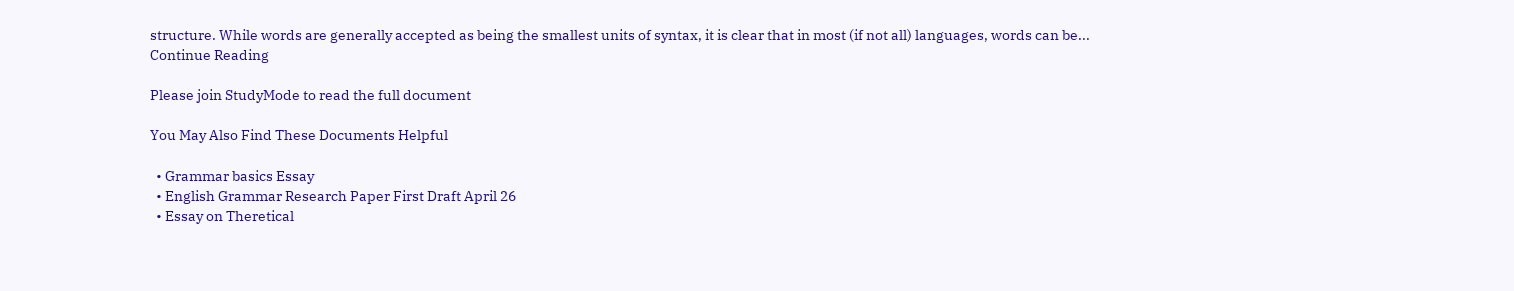structure. While words are generally accepted as being the smallest units of syntax, it is clear that in most (if not all) languages, words can be...
Continue Reading

Please join StudyMode to read the full document

You May Also Find These Documents Helpful

  • Grammar basics Essay
  • English Grammar Research Paper First Draft April 26
  • Essay on Theretical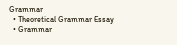Grammar
  • Theoretical Grammar Essay
  • Grammar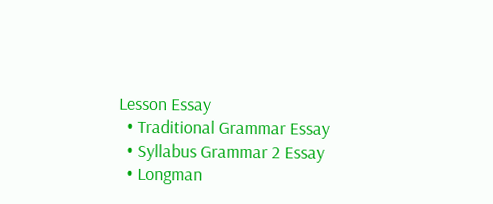Lesson Essay
  • Traditional Grammar Essay
  • Syllabus Grammar 2 Essay
  • Longman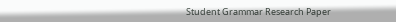Student Grammar Research Paper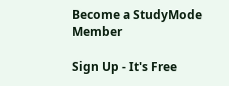Become a StudyMode Member

Sign Up - It's Free